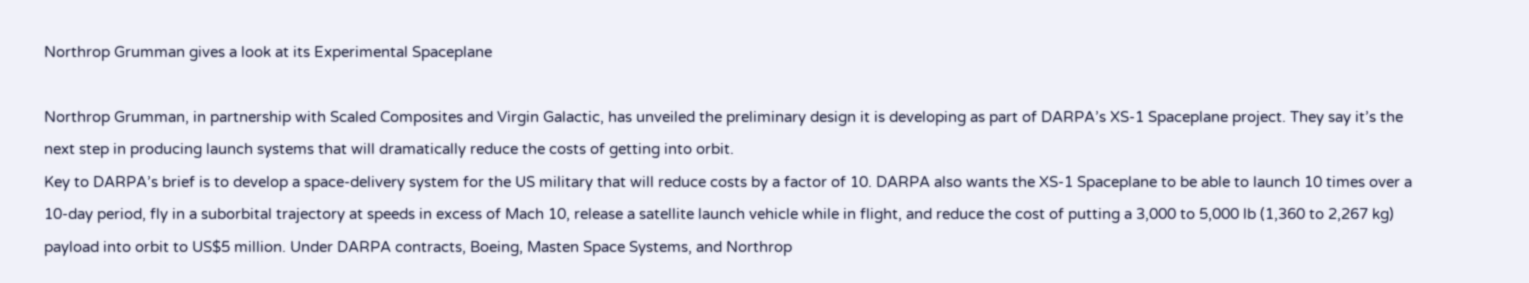Northrop Grumman gives a look at its Experimental Spaceplane

Northrop Grumman, in partnership with Scaled Composites and Virgin Galactic, has unveiled the preliminary design it is developing as part of DARPA’s XS-1 Spaceplane project. They say it’s the next step in producing launch systems that will dramatically reduce the costs of getting into orbit.
Key to DARPA’s brief is to develop a space-delivery system for the US military that will reduce costs by a factor of 10. DARPA also wants the XS-1 Spaceplane to be able to launch 10 times over a 10-day period, fly in a suborbital trajectory at speeds in excess of Mach 10, release a satellite launch vehicle while in flight, and reduce the cost of putting a 3,000 to 5,000 lb (1,360 to 2,267 kg) payload into orbit to US$5 million. Under DARPA contracts, Boeing, Masten Space Systems, and Northrop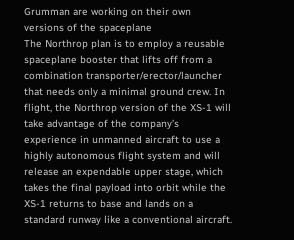Grumman are working on their own versions of the spaceplane
The Northrop plan is to employ a reusable spaceplane booster that lifts off from a combination transporter/erector/launcher that needs only a minimal ground crew. In flight, the Northrop version of the XS-1 will take advantage of the company’s experience in unmanned aircraft to use a highly autonomous flight system and will release an expendable upper stage, which takes the final payload into orbit while the XS-1 returns to base and lands on a standard runway like a conventional aircraft.